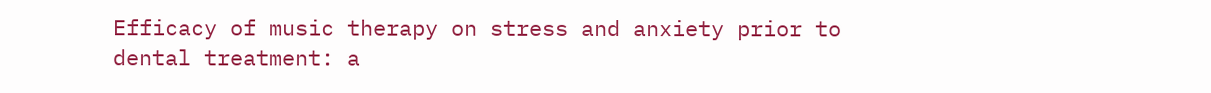Efficacy of music therapy on stress and anxiety prior to dental treatment: a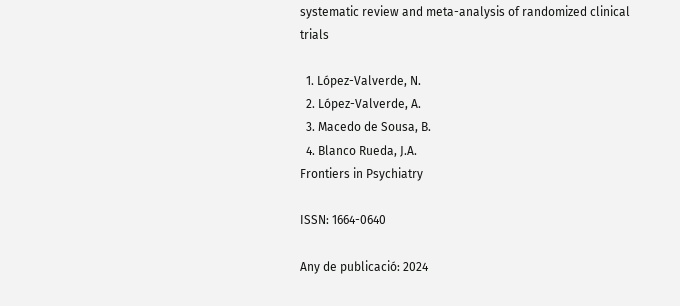systematic review and meta-analysis of randomized clinical trials

  1. López-Valverde, N.
  2. López-Valverde, A.
  3. Macedo de Sousa, B.
  4. Blanco Rueda, J.A.
Frontiers in Psychiatry

ISSN: 1664-0640

Any de publicació: 2024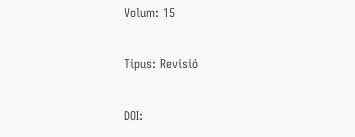Volum: 15

Tipus: Revisió

DOI: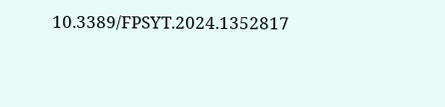10.3389/FPSYT.2024.1352817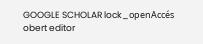GOOGLE SCHOLAR lock_openAccés obert editor